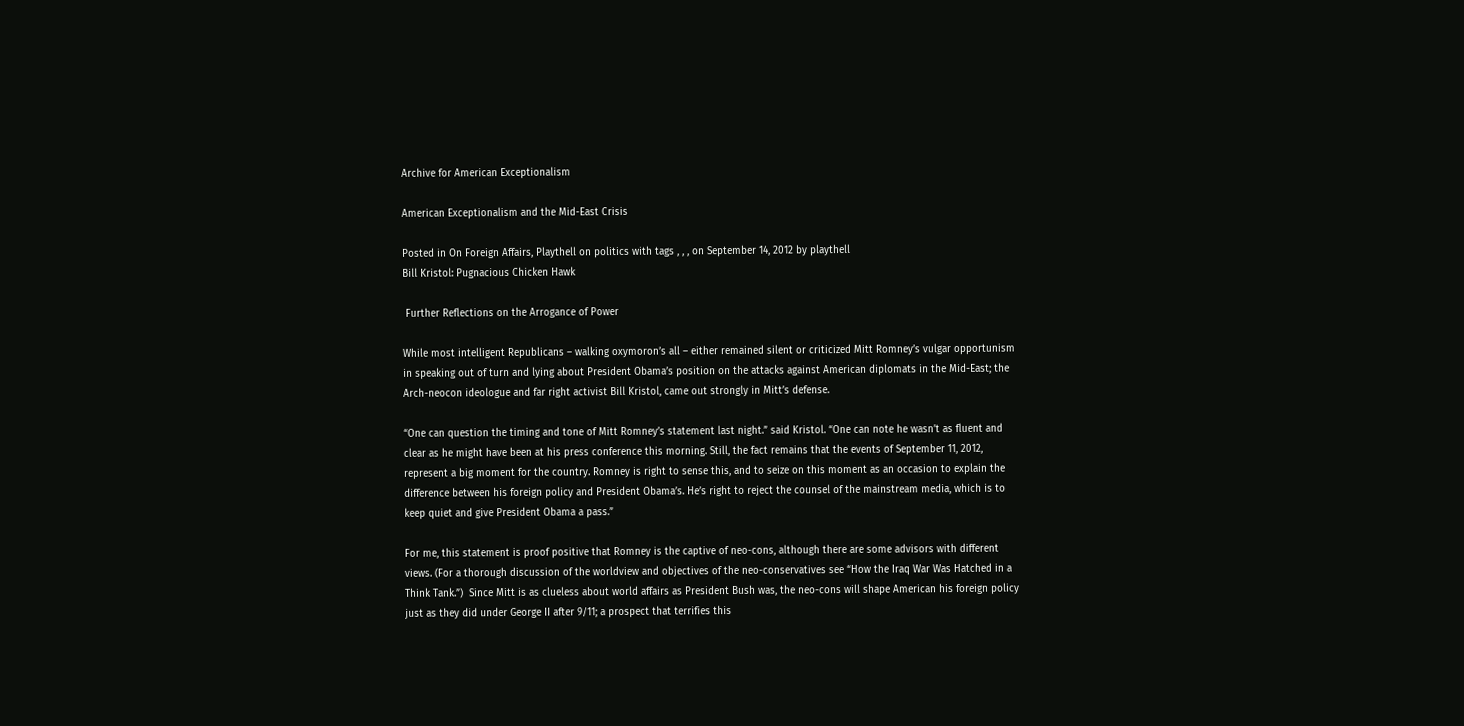Archive for American Exceptionalism

American Exceptionalism and the Mid-East Crisis

Posted in On Foreign Affairs, Playthell on politics with tags , , , on September 14, 2012 by playthell
Bill Kristol: Pugnacious Chicken Hawk

 Further Reflections on the Arrogance of Power

While most intelligent Republicans – walking oxymoron’s all – either remained silent or criticized Mitt Romney’s vulgar opportunism in speaking out of turn and lying about President Obama’s position on the attacks against American diplomats in the Mid-East; the Arch-neocon ideologue and far right activist Bill Kristol, came out strongly in Mitt’s defense.

“One can question the timing and tone of Mitt Romney’s statement last night.” said Kristol. “One can note he wasn’t as fluent and clear as he might have been at his press conference this morning. Still, the fact remains that the events of September 11, 2012, represent a big moment for the country. Romney is right to sense this, and to seize on this moment as an occasion to explain the difference between his foreign policy and President Obama’s. He’s right to reject the counsel of the mainstream media, which is to keep quiet and give President Obama a pass.”

For me, this statement is proof positive that Romney is the captive of neo-cons, although there are some advisors with different views. (For a thorough discussion of the worldview and objectives of the neo-conservatives see “How the Iraq War Was Hatched in a Think Tank.”)  Since Mitt is as clueless about world affairs as President Bush was, the neo-cons will shape American his foreign policy just as they did under George II after 9/11; a prospect that terrifies this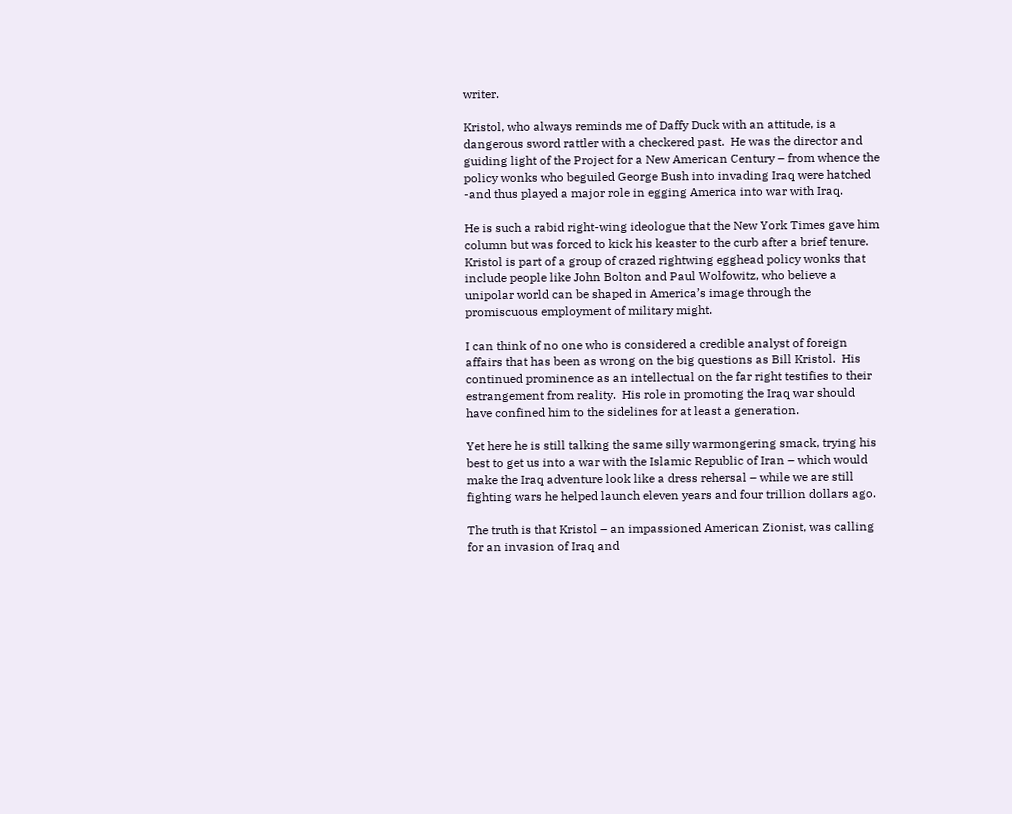writer.

Kristol, who always reminds me of Daffy Duck with an attitude, is a dangerous sword rattler with a checkered past.  He was the director and guiding light of the Project for a New American Century – from whence the policy wonks who beguiled George Bush into invading Iraq were hatched -and thus played a major role in egging America into war with Iraq.

He is such a rabid right-wing ideologue that the New York Times gave him column but was forced to kick his keaster to the curb after a brief tenure.  Kristol is part of a group of crazed rightwing egghead policy wonks that include people like John Bolton and Paul Wolfowitz, who believe a unipolar world can be shaped in America’s image through the promiscuous employment of military might.

I can think of no one who is considered a credible analyst of foreign affairs that has been as wrong on the big questions as Bill Kristol.  His continued prominence as an intellectual on the far right testifies to their estrangement from reality.  His role in promoting the Iraq war should have confined him to the sidelines for at least a generation.

Yet here he is still talking the same silly warmongering smack, trying his best to get us into a war with the Islamic Republic of Iran – which would make the Iraq adventure look like a dress rehersal – while we are still fighting wars he helped launch eleven years and four trillion dollars ago.

The truth is that Kristol – an impassioned American Zionist, was calling for an invasion of Iraq and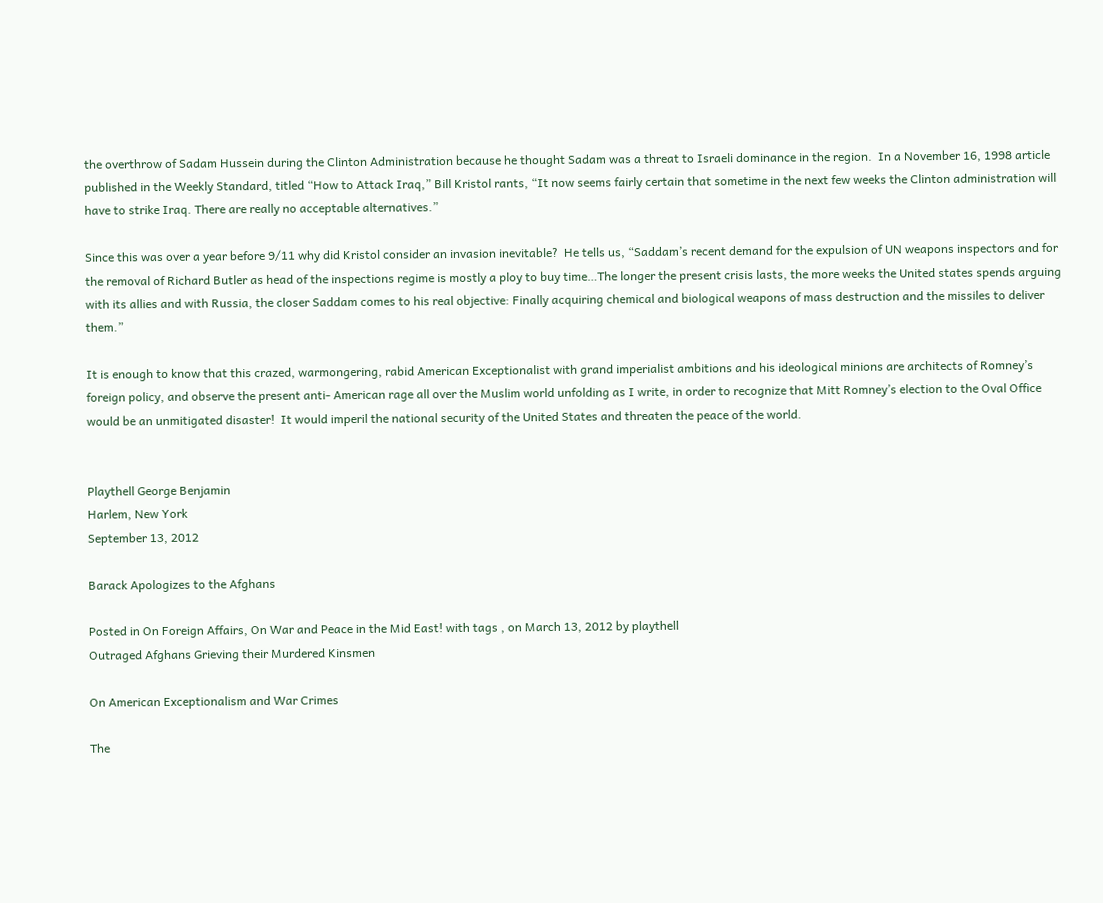the overthrow of Sadam Hussein during the Clinton Administration because he thought Sadam was a threat to Israeli dominance in the region.  In a November 16, 1998 article published in the Weekly Standard, titled “How to Attack Iraq,” Bill Kristol rants, “It now seems fairly certain that sometime in the next few weeks the Clinton administration will have to strike Iraq. There are really no acceptable alternatives.”

Since this was over a year before 9/11 why did Kristol consider an invasion inevitable?  He tells us, “Saddam’s recent demand for the expulsion of UN weapons inspectors and for the removal of Richard Butler as head of the inspections regime is mostly a ploy to buy time…The longer the present crisis lasts, the more weeks the United states spends arguing with its allies and with Russia, the closer Saddam comes to his real objective: Finally acquiring chemical and biological weapons of mass destruction and the missiles to deliver them.”

It is enough to know that this crazed, warmongering, rabid American Exceptionalist with grand imperialist ambitions and his ideological minions are architects of Romney’s foreign policy, and observe the present anti- American rage all over the Muslim world unfolding as I write, in order to recognize that Mitt Romney’s election to the Oval Office would be an unmitigated disaster!  It would imperil the national security of the United States and threaten the peace of the world.


Playthell George Benjamin
Harlem, New York
September 13, 2012

Barack Apologizes to the Afghans

Posted in On Foreign Affairs, On War and Peace in the Mid East! with tags , on March 13, 2012 by playthell
Outraged Afghans Grieving their Murdered Kinsmen

On American Exceptionalism and War Crimes

The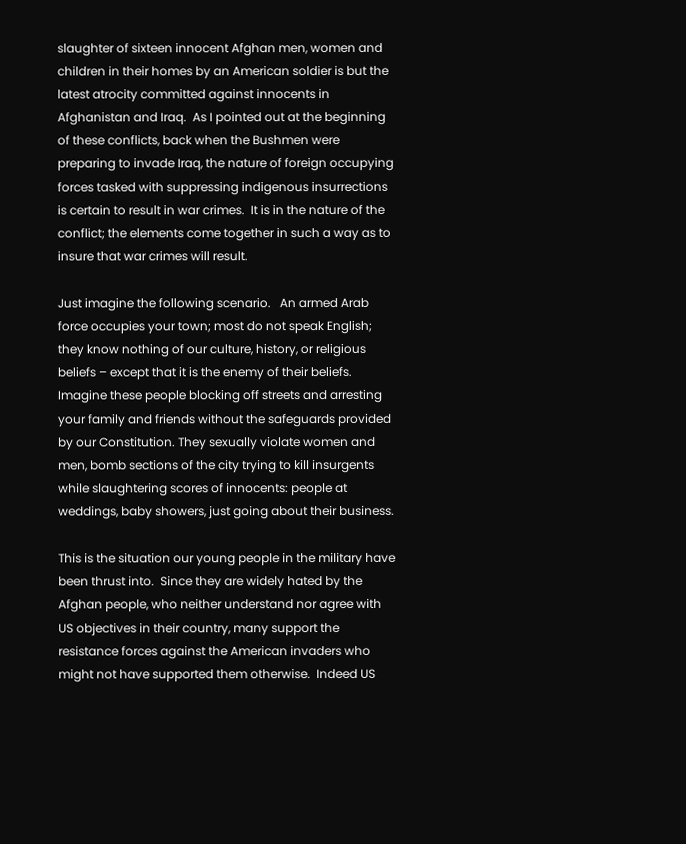slaughter of sixteen innocent Afghan men, women and children in their homes by an American soldier is but the latest atrocity committed against innocents in Afghanistan and Iraq.  As I pointed out at the beginning of these conflicts, back when the Bushmen were preparing to invade Iraq, the nature of foreign occupying forces tasked with suppressing indigenous insurrections is certain to result in war crimes.  It is in the nature of the conflict; the elements come together in such a way as to insure that war crimes will result.

Just imagine the following scenario.   An armed Arab force occupies your town; most do not speak English; they know nothing of our culture, history, or religious beliefs – except that it is the enemy of their beliefs.  Imagine these people blocking off streets and arresting your family and friends without the safeguards provided by our Constitution. They sexually violate women and men, bomb sections of the city trying to kill insurgents while slaughtering scores of innocents: people at weddings, baby showers, just going about their business.

This is the situation our young people in the military have been thrust into.  Since they are widely hated by the Afghan people, who neither understand nor agree with US objectives in their country, many support the resistance forces against the American invaders who might not have supported them otherwise.  Indeed US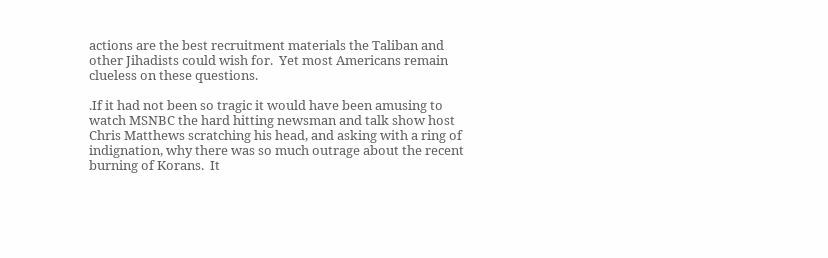actions are the best recruitment materials the Taliban and other Jihadists could wish for.  Yet most Americans remain clueless on these questions.

.If it had not been so tragic it would have been amusing to watch MSNBC the hard hitting newsman and talk show host Chris Matthews scratching his head, and asking with a ring of indignation, why there was so much outrage about the recent burning of Korans.  It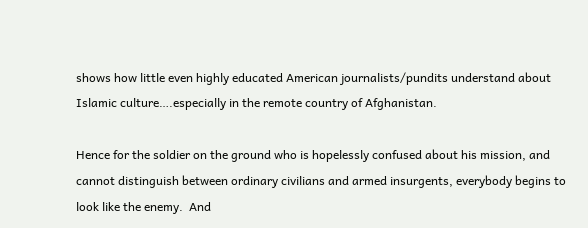shows how little even highly educated American journalists/pundits understand about Islamic culture….especially in the remote country of Afghanistan.

Hence for the soldier on the ground who is hopelessly confused about his mission, and cannot distinguish between ordinary civilians and armed insurgents, everybody begins to look like the enemy.  And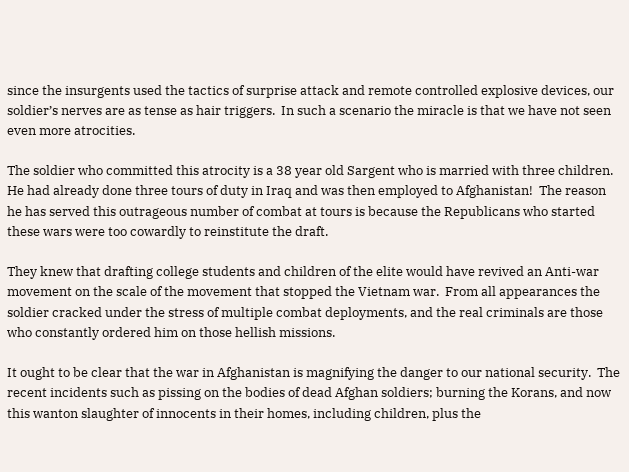since the insurgents used the tactics of surprise attack and remote controlled explosive devices, our soldier’s nerves are as tense as hair triggers.  In such a scenario the miracle is that we have not seen even more atrocities.

The soldier who committed this atrocity is a 38 year old Sargent who is married with three children.  He had already done three tours of duty in Iraq and was then employed to Afghanistan!  The reason he has served this outrageous number of combat at tours is because the Republicans who started these wars were too cowardly to reinstitute the draft.

They knew that drafting college students and children of the elite would have revived an Anti-war movement on the scale of the movement that stopped the Vietnam war.  From all appearances the soldier cracked under the stress of multiple combat deployments, and the real criminals are those who constantly ordered him on those hellish missions.

It ought to be clear that the war in Afghanistan is magnifying the danger to our national security.  The recent incidents such as pissing on the bodies of dead Afghan soldiers; burning the Korans, and now this wanton slaughter of innocents in their homes, including children, plus the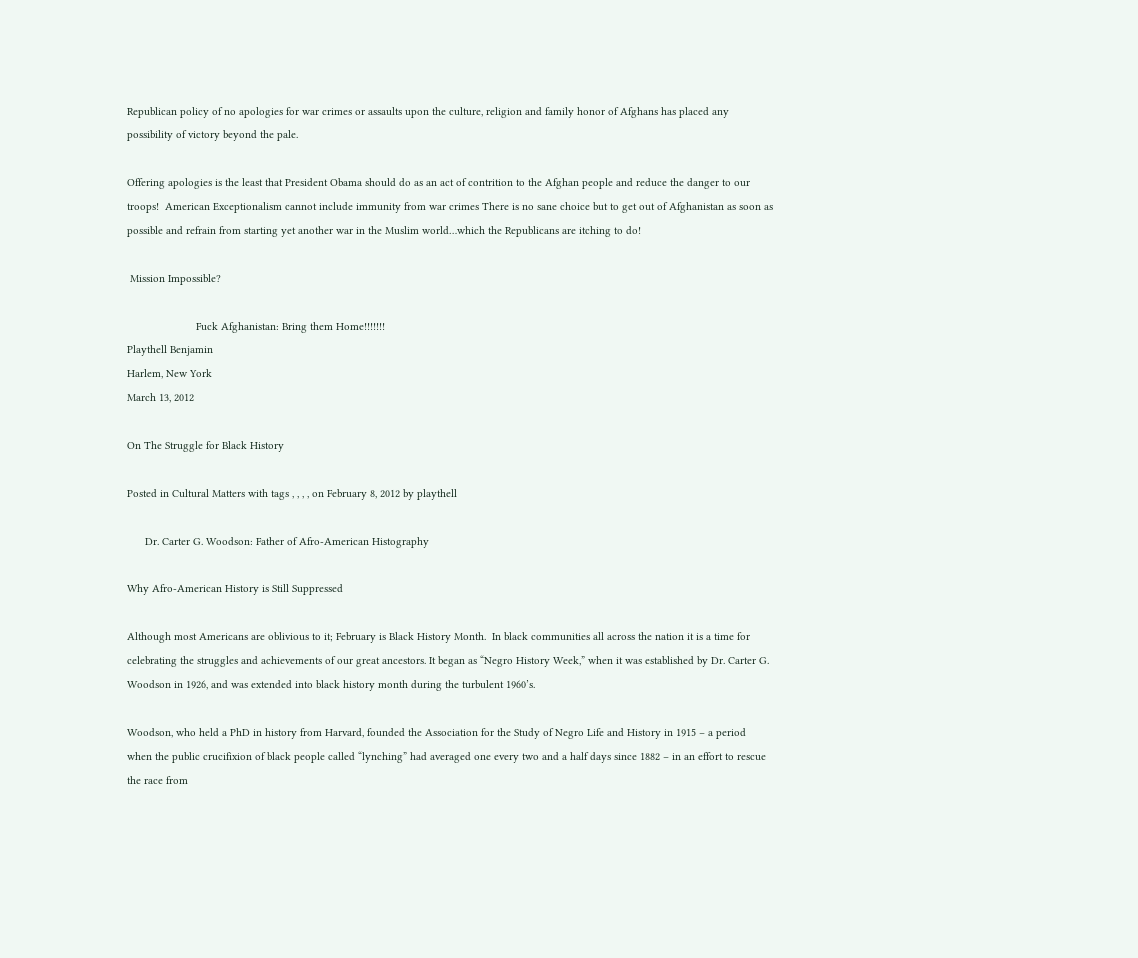Republican policy of no apologies for war crimes or assaults upon the culture, religion and family honor of Afghans has placed any possibility of victory beyond the pale.

Offering apologies is the least that President Obama should do as an act of contrition to the Afghan people and reduce the danger to our troops!  American Exceptionalism cannot include immunity from war crimes There is no sane choice but to get out of Afghanistan as soon as possible and refrain from starting yet another war in the Muslim world…which the Republicans are itching to do!

 Mission Impossible?

                       Fuck Afghanistan: Bring them Home!!!!!!!
Playthell Benjamin
Harlem, New York
March 13, 2012

On The Struggle for Black History

Posted in Cultural Matters with tags , , , , on February 8, 2012 by playthell

      Dr. Carter G. Woodson: Father of Afro-American Histography

Why Afro-American History is Still Suppressed

Although most Americans are oblivious to it; February is Black History Month.  In black communities all across the nation it is a time for celebrating the struggles and achievements of our great ancestors. It began as “Negro History Week,” when it was established by Dr. Carter G. Woodson in 1926, and was extended into black history month during the turbulent 1960’s.

Woodson, who held a PhD in history from Harvard, founded the Association for the Study of Negro Life and History in 1915 – a period when the public crucifixion of black people called “lynching” had averaged one every two and a half days since 1882 – in an effort to rescue the race from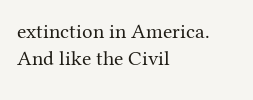extinction in America.  And like the Civil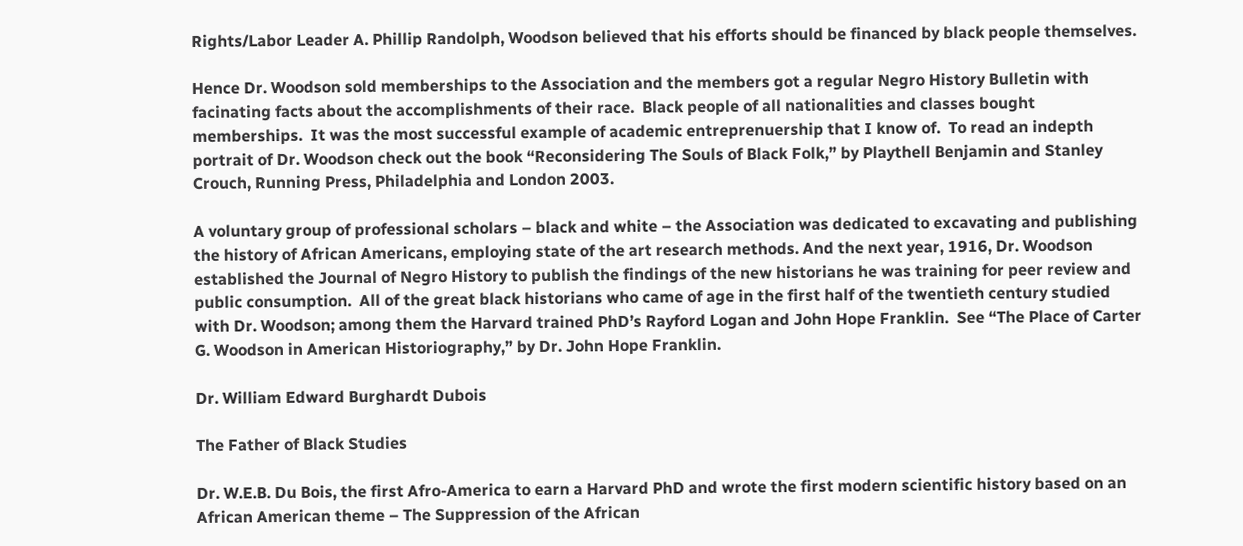Rights/Labor Leader A. Phillip Randolph, Woodson believed that his efforts should be financed by black people themselves.

Hence Dr. Woodson sold memberships to the Association and the members got a regular Negro History Bulletin with facinating facts about the accomplishments of their race.  Black people of all nationalities and classes bought memberships.  It was the most successful example of academic entreprenuership that I know of.  To read an indepth portrait of Dr. Woodson check out the book “Reconsidering The Souls of Black Folk,” by Playthell Benjamin and Stanley Crouch, Running Press, Philadelphia and London 2003.

A voluntary group of professional scholars – black and white – the Association was dedicated to excavating and publishing the history of African Americans, employing state of the art research methods. And the next year, 1916, Dr. Woodson established the Journal of Negro History to publish the findings of the new historians he was training for peer review and public consumption.  All of the great black historians who came of age in the first half of the twentieth century studied with Dr. Woodson; among them the Harvard trained PhD’s Rayford Logan and John Hope Franklin.  See “The Place of Carter G. Woodson in American Historiography,” by Dr. John Hope Franklin.

Dr. William Edward Burghardt Dubois

The Father of Black Studies

Dr. W.E.B. Du Bois, the first Afro-America to earn a Harvard PhD and wrote the first modern scientific history based on an African American theme – The Suppression of the African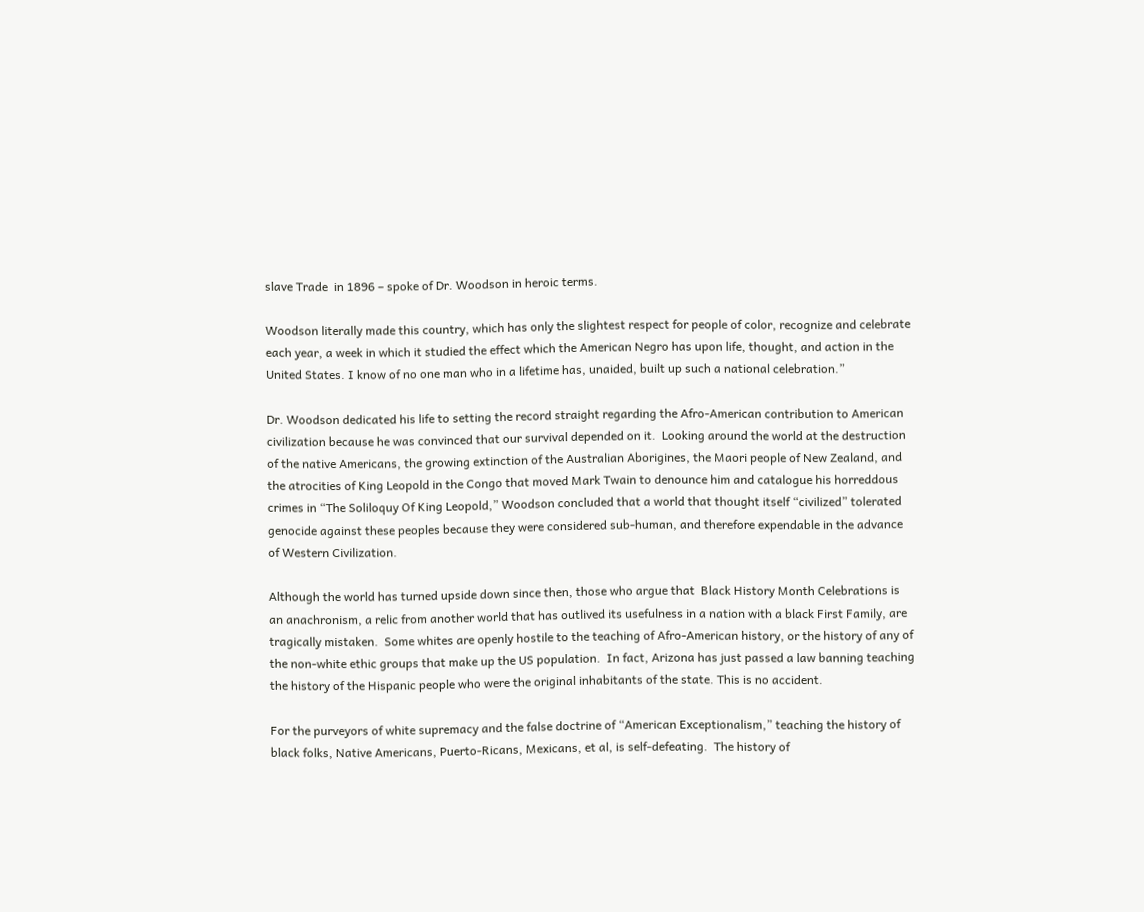slave Trade  in 1896 – spoke of Dr. Woodson in heroic terms.

Woodson literally made this country, which has only the slightest respect for people of color, recognize and celebrate each year, a week in which it studied the effect which the American Negro has upon life, thought, and action in the United States. I know of no one man who in a lifetime has, unaided, built up such a national celebration.”

Dr. Woodson dedicated his life to setting the record straight regarding the Afro-American contribution to American civilization because he was convinced that our survival depended on it.  Looking around the world at the destruction of the native Americans, the growing extinction of the Australian Aborigines, the Maori people of New Zealand, and the atrocities of King Leopold in the Congo that moved Mark Twain to denounce him and catalogue his horreddous crimes in “The Soliloquy Of King Leopold,” Woodson concluded that a world that thought itself “civilized” tolerated genocide against these peoples because they were considered sub-human, and therefore expendable in the advance of Western Civilization.

Although the world has turned upside down since then, those who argue that  Black History Month Celebrations is an anachronism, a relic from another world that has outlived its usefulness in a nation with a black First Family, are tragically mistaken.  Some whites are openly hostile to the teaching of Afro-American history, or the history of any of the non-white ethic groups that make up the US population.  In fact, Arizona has just passed a law banning teaching the history of the Hispanic people who were the original inhabitants of the state. This is no accident.

For the purveyors of white supremacy and the false doctrine of “American Exceptionalism,” teaching the history of black folks, Native Americans, Puerto-Ricans, Mexicans, et al, is self-defeating.  The history of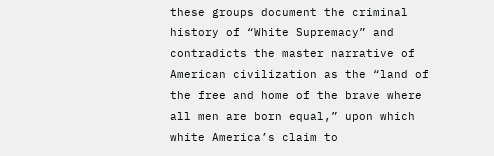these groups document the criminal history of “White Supremacy” and contradicts the master narrative of American civilization as the “land of the free and home of the brave where all men are born equal,” upon which white America’s claim to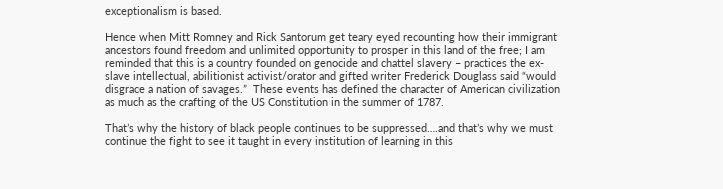exceptionalism is based.

Hence when Mitt Romney and Rick Santorum get teary eyed recounting how their immigrant ancestors found freedom and unlimited opportunity to prosper in this land of the free; I am reminded that this is a country founded on genocide and chattel slavery – practices the ex-slave intellectual, abilitionist activist/orator and gifted writer Frederick Douglass said “would disgrace a nation of savages.”  These events has defined the character of American civilization as much as the crafting of the US Constitution in the summer of 1787.

That’s why the history of black people continues to be suppressed….and that’s why we must continue the fight to see it taught in every institution of learning in this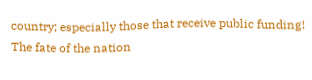country; especially those that receive public funding!  The fate of the nation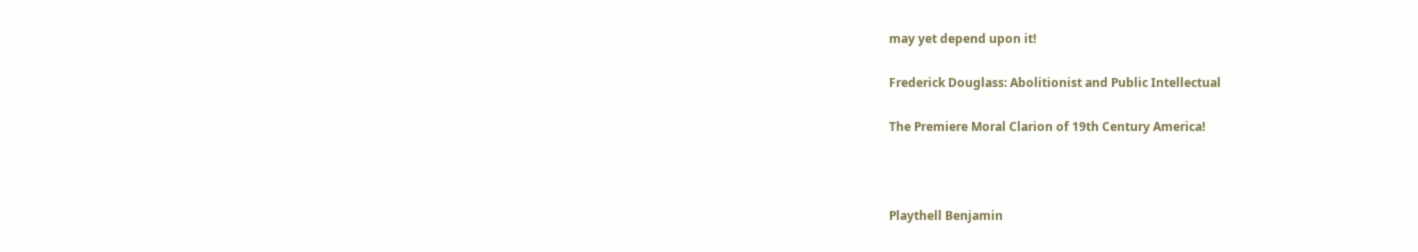may yet depend upon it!

Frederick Douglass: Abolitionist and Public Intellectual

The Premiere Moral Clarion of 19th Century America!



Playthell Benjamin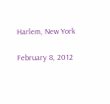Harlem, New York

February 8, 2012